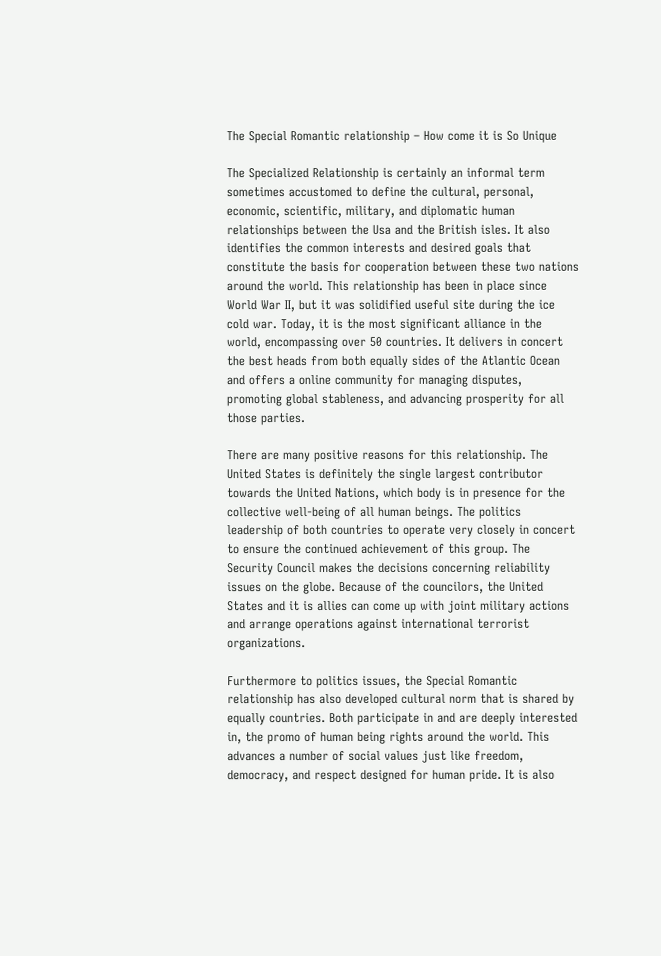The Special Romantic relationship – How come it is So Unique

The Specialized Relationship is certainly an informal term sometimes accustomed to define the cultural, personal, economic, scientific, military, and diplomatic human relationships between the Usa and the British isles. It also identifies the common interests and desired goals that constitute the basis for cooperation between these two nations around the world. This relationship has been in place since World War II, but it was solidified useful site during the ice cold war. Today, it is the most significant alliance in the world, encompassing over 50 countries. It delivers in concert the best heads from both equally sides of the Atlantic Ocean and offers a online community for managing disputes, promoting global stableness, and advancing prosperity for all those parties.

There are many positive reasons for this relationship. The United States is definitely the single largest contributor towards the United Nations, which body is in presence for the collective well-being of all human beings. The politics leadership of both countries to operate very closely in concert to ensure the continued achievement of this group. The Security Council makes the decisions concerning reliability issues on the globe. Because of the councilors, the United States and it is allies can come up with joint military actions and arrange operations against international terrorist organizations.

Furthermore to politics issues, the Special Romantic relationship has also developed cultural norm that is shared by equally countries. Both participate in and are deeply interested in, the promo of human being rights around the world. This advances a number of social values just like freedom, democracy, and respect designed for human pride. It is also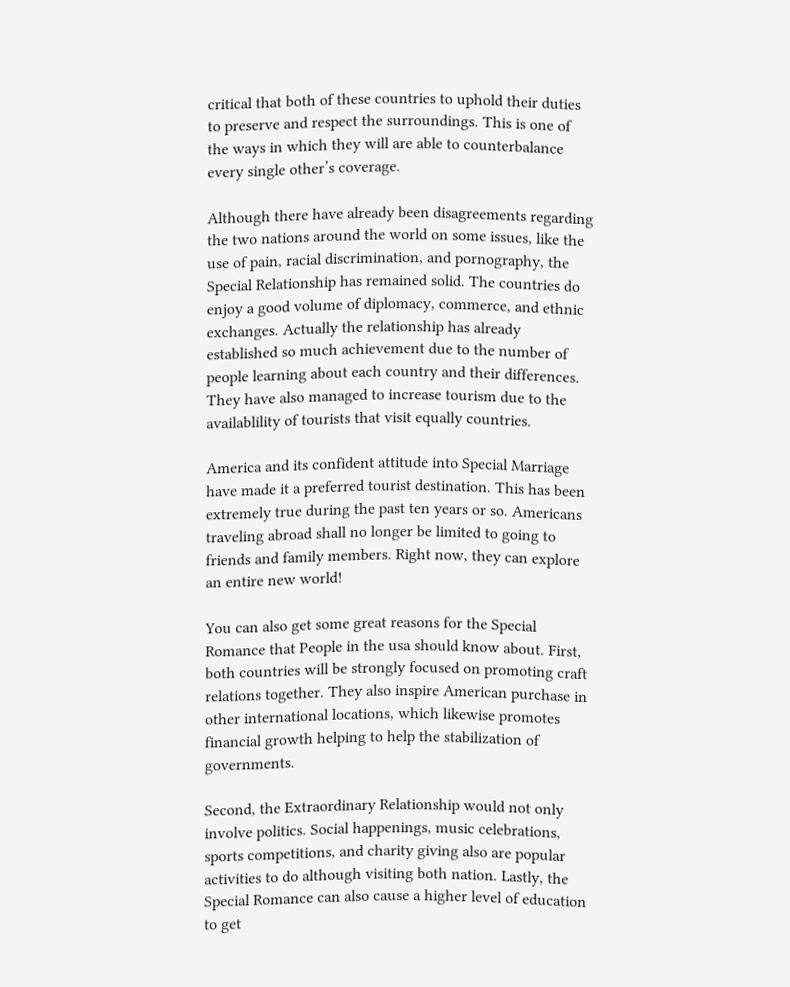critical that both of these countries to uphold their duties to preserve and respect the surroundings. This is one of the ways in which they will are able to counterbalance every single other’s coverage.

Although there have already been disagreements regarding the two nations around the world on some issues, like the use of pain, racial discrimination, and pornography, the Special Relationship has remained solid. The countries do enjoy a good volume of diplomacy, commerce, and ethnic exchanges. Actually the relationship has already established so much achievement due to the number of people learning about each country and their differences. They have also managed to increase tourism due to the availablility of tourists that visit equally countries.

America and its confident attitude into Special Marriage have made it a preferred tourist destination. This has been extremely true during the past ten years or so. Americans traveling abroad shall no longer be limited to going to friends and family members. Right now, they can explore an entire new world!

You can also get some great reasons for the Special Romance that People in the usa should know about. First, both countries will be strongly focused on promoting craft relations together. They also inspire American purchase in other international locations, which likewise promotes financial growth helping to help the stabilization of governments.

Second, the Extraordinary Relationship would not only involve politics. Social happenings, music celebrations, sports competitions, and charity giving also are popular activities to do although visiting both nation. Lastly, the Special Romance can also cause a higher level of education to get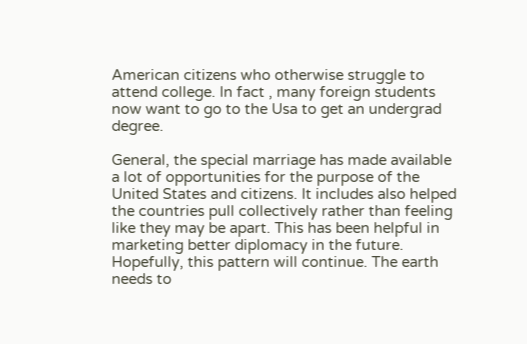American citizens who otherwise struggle to attend college. In fact , many foreign students now want to go to the Usa to get an undergrad degree.

General, the special marriage has made available a lot of opportunities for the purpose of the United States and citizens. It includes also helped the countries pull collectively rather than feeling like they may be apart. This has been helpful in marketing better diplomacy in the future. Hopefully, this pattern will continue. The earth needs to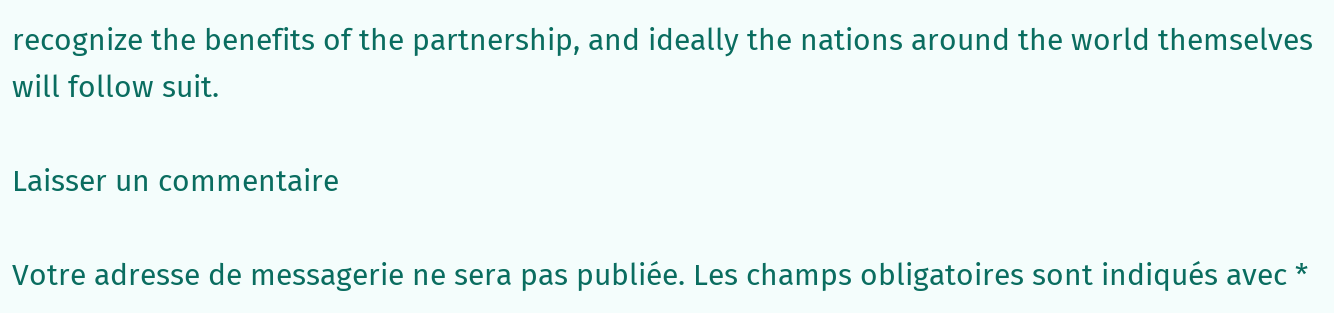recognize the benefits of the partnership, and ideally the nations around the world themselves will follow suit.

Laisser un commentaire

Votre adresse de messagerie ne sera pas publiée. Les champs obligatoires sont indiqués avec *